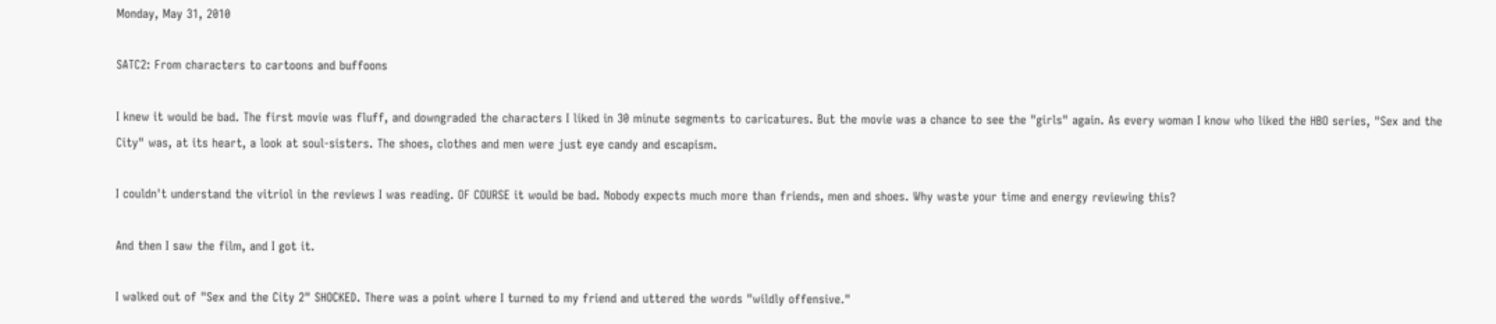Monday, May 31, 2010

SATC2: From characters to cartoons and buffoons

I knew it would be bad. The first movie was fluff, and downgraded the characters I liked in 30 minute segments to caricatures. But the movie was a chance to see the "girls" again. As every woman I know who liked the HBO series, "Sex and the City" was, at its heart, a look at soul-sisters. The shoes, clothes and men were just eye candy and escapism.

I couldn't understand the vitriol in the reviews I was reading. OF COURSE it would be bad. Nobody expects much more than friends, men and shoes. Why waste your time and energy reviewing this?

And then I saw the film, and I got it.

I walked out of "Sex and the City 2" SHOCKED. There was a point where I turned to my friend and uttered the words "wildly offensive."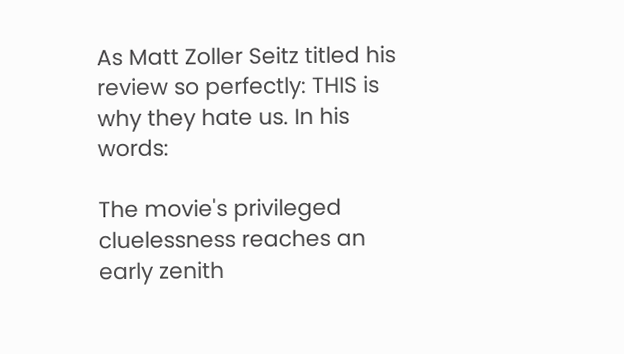As Matt Zoller Seitz titled his review so perfectly: THIS is why they hate us. In his words:

The movie's privileged cluelessness reaches an early zenith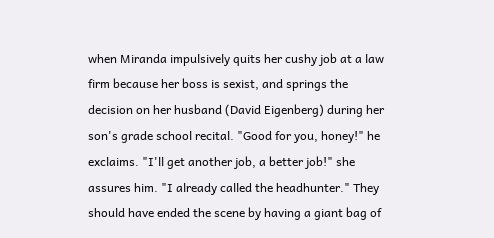when Miranda impulsively quits her cushy job at a law firm because her boss is sexist, and springs the decision on her husband (David Eigenberg) during her son's grade school recital. "Good for you, honey!" he exclaims. "I'll get another job, a better job!" she assures him. "I already called the headhunter." They should have ended the scene by having a giant bag of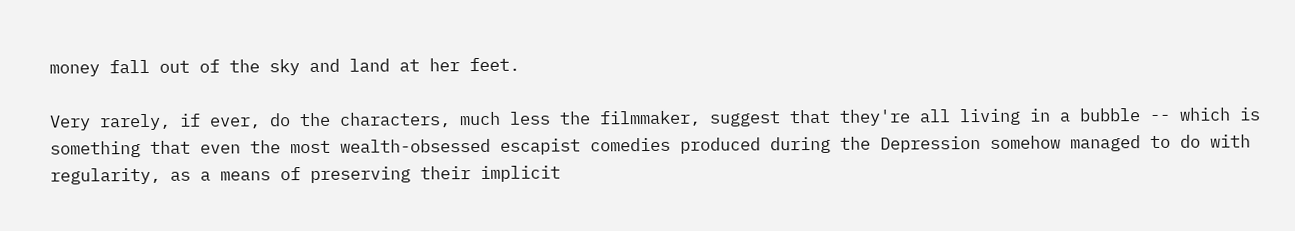money fall out of the sky and land at her feet.

Very rarely, if ever, do the characters, much less the filmmaker, suggest that they're all living in a bubble -- which is something that even the most wealth-obsessed escapist comedies produced during the Depression somehow managed to do with regularity, as a means of preserving their implicit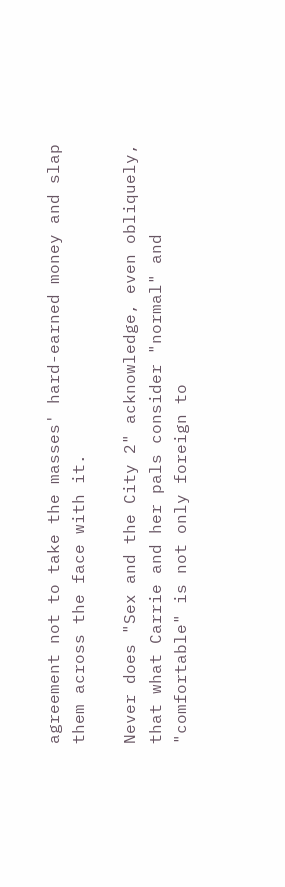agreement not to take the masses' hard-earned money and slap them across the face with it.

Never does "Sex and the City 2" acknowledge, even obliquely, that what Carrie and her pals consider "normal" and "comfortable" is not only foreign to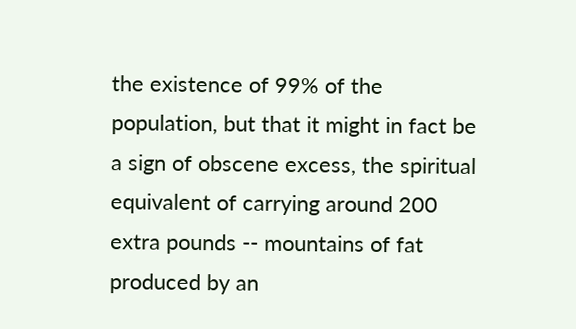the existence of 99% of the population, but that it might in fact be a sign of obscene excess, the spiritual equivalent of carrying around 200 extra pounds -- mountains of fat produced by an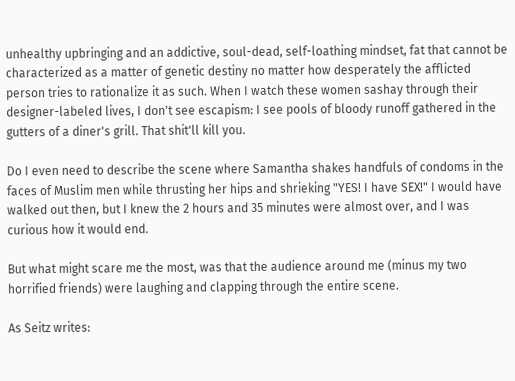unhealthy upbringing and an addictive, soul-dead, self-loathing mindset, fat that cannot be characterized as a matter of genetic destiny no matter how desperately the afflicted person tries to rationalize it as such. When I watch these women sashay through their designer-labeled lives, I don't see escapism: I see pools of bloody runoff gathered in the gutters of a diner's grill. That shit'll kill you.

Do I even need to describe the scene where Samantha shakes handfuls of condoms in the faces of Muslim men while thrusting her hips and shrieking "YES! I have SEX!" I would have walked out then, but I knew the 2 hours and 35 minutes were almost over, and I was curious how it would end.

But what might scare me the most, was that the audience around me (minus my two horrified friends) were laughing and clapping through the entire scene.

As Seitz writes: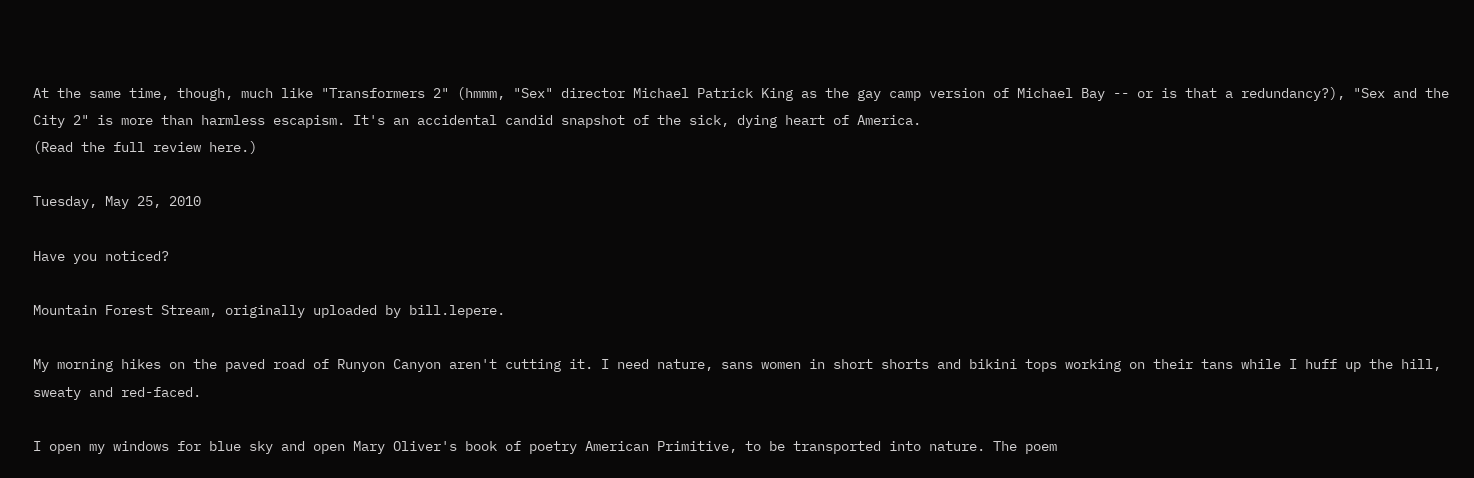At the same time, though, much like "Transformers 2" (hmmm, "Sex" director Michael Patrick King as the gay camp version of Michael Bay -- or is that a redundancy?), "Sex and the City 2" is more than harmless escapism. It's an accidental candid snapshot of the sick, dying heart of America.
(Read the full review here.)

Tuesday, May 25, 2010

Have you noticed?

Mountain Forest Stream, originally uploaded by bill.lepere.

My morning hikes on the paved road of Runyon Canyon aren't cutting it. I need nature, sans women in short shorts and bikini tops working on their tans while I huff up the hill, sweaty and red-faced.

I open my windows for blue sky and open Mary Oliver's book of poetry American Primitive, to be transported into nature. The poem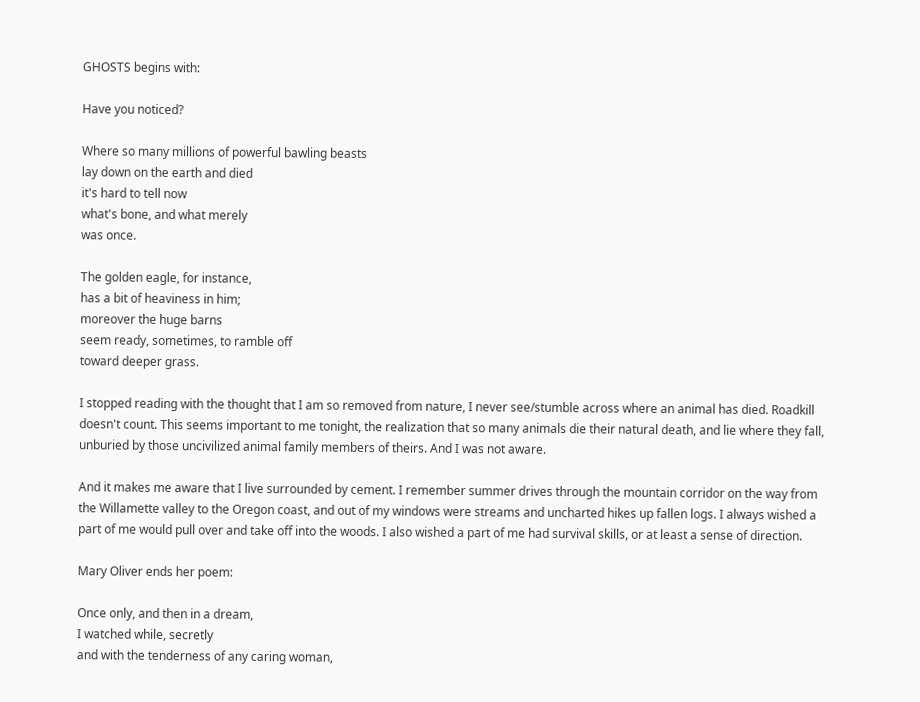GHOSTS begins with:

Have you noticed?

Where so many millions of powerful bawling beasts
lay down on the earth and died
it's hard to tell now
what's bone, and what merely
was once.

The golden eagle, for instance,
has a bit of heaviness in him;
moreover the huge barns
seem ready, sometimes, to ramble off
toward deeper grass.

I stopped reading with the thought that I am so removed from nature, I never see/stumble across where an animal has died. Roadkill doesn't count. This seems important to me tonight, the realization that so many animals die their natural death, and lie where they fall, unburied by those uncivilized animal family members of theirs. And I was not aware.

And it makes me aware that I live surrounded by cement. I remember summer drives through the mountain corridor on the way from the Willamette valley to the Oregon coast, and out of my windows were streams and uncharted hikes up fallen logs. I always wished a part of me would pull over and take off into the woods. I also wished a part of me had survival skills, or at least a sense of direction.

Mary Oliver ends her poem:

Once only, and then in a dream,
I watched while, secretly
and with the tenderness of any caring woman,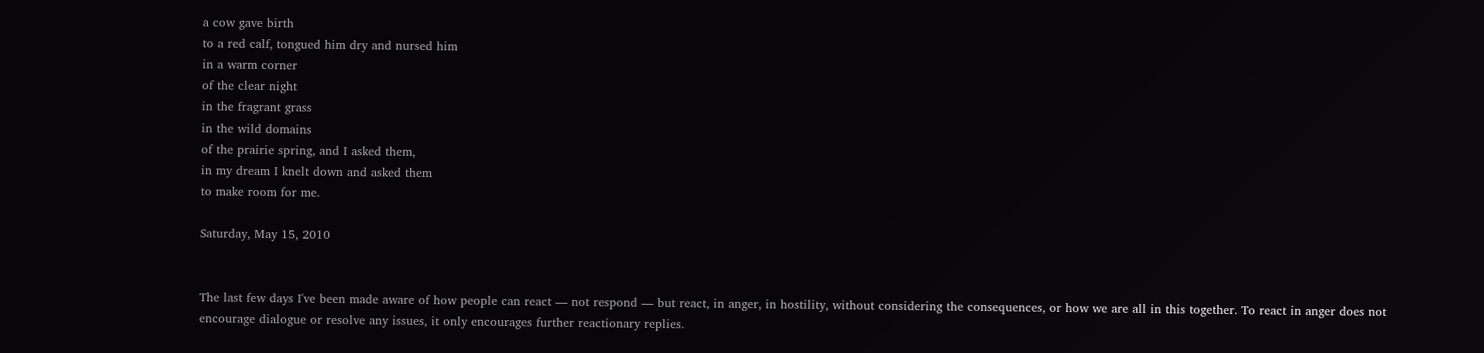a cow gave birth
to a red calf, tongued him dry and nursed him
in a warm corner
of the clear night
in the fragrant grass
in the wild domains
of the prairie spring, and I asked them,
in my dream I knelt down and asked them
to make room for me.

Saturday, May 15, 2010


The last few days I've been made aware of how people can react — not respond — but react, in anger, in hostility, without considering the consequences, or how we are all in this together. To react in anger does not encourage dialogue or resolve any issues, it only encourages further reactionary replies.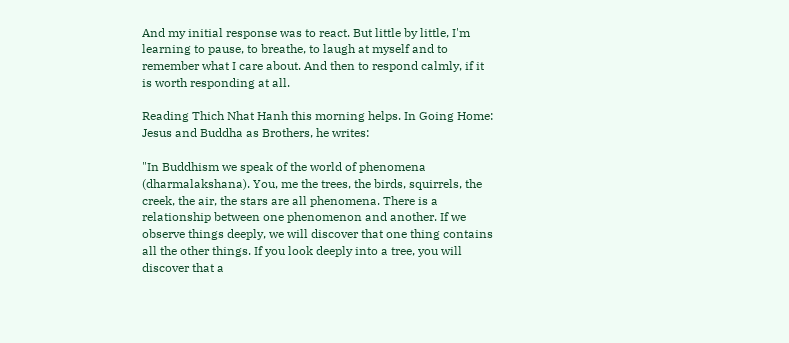And my initial response was to react. But little by little, I'm learning to pause, to breathe, to laugh at myself and to remember what I care about. And then to respond calmly, if it is worth responding at all.

Reading Thich Nhat Hanh this morning helps. In Going Home: Jesus and Buddha as Brothers, he writes:

"In Buddhism we speak of the world of phenomena (dharmalakshana). You, me the trees, the birds, squirrels, the creek, the air, the stars are all phenomena. There is a relationship between one phenomenon and another. If we observe things deeply, we will discover that one thing contains all the other things. If you look deeply into a tree, you will discover that a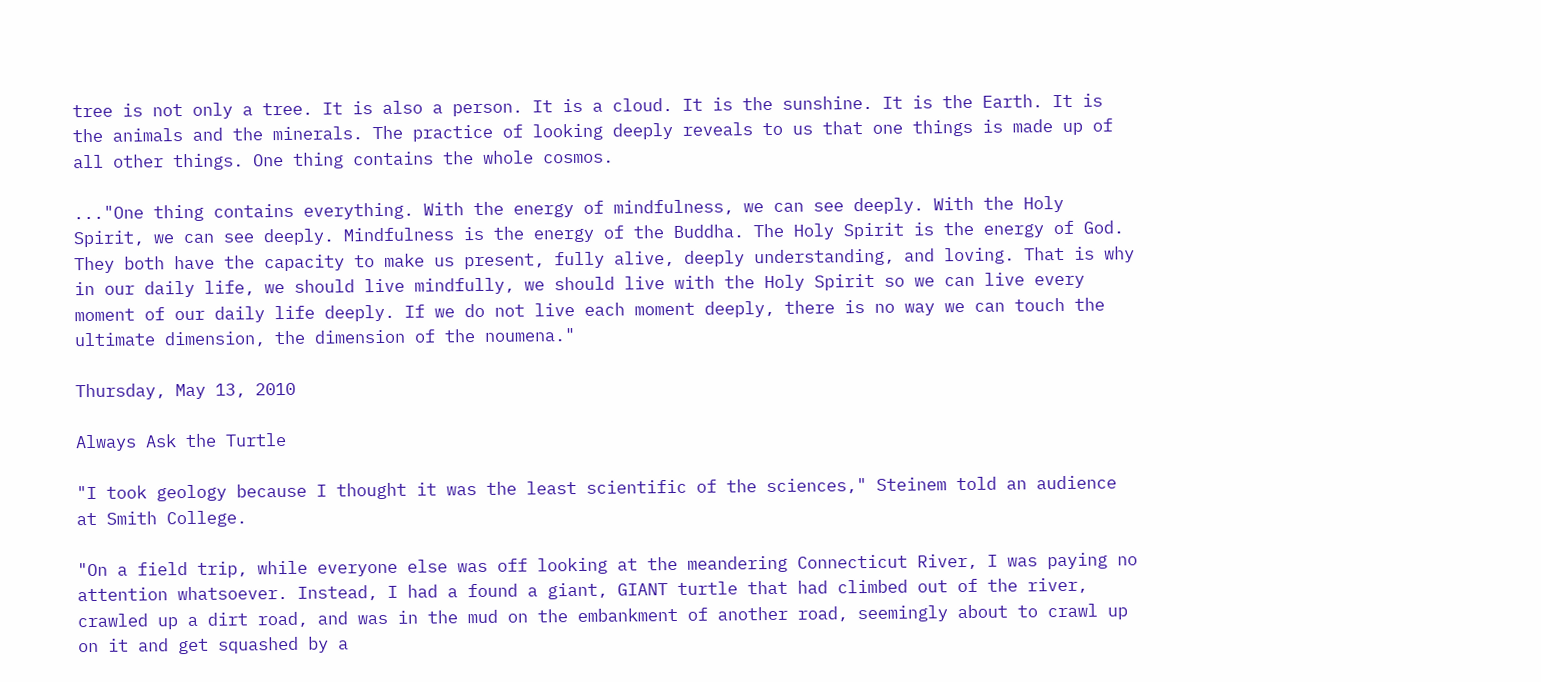tree is not only a tree. It is also a person. It is a cloud. It is the sunshine. It is the Earth. It is the animals and the minerals. The practice of looking deeply reveals to us that one things is made up of all other things. One thing contains the whole cosmos.

..."One thing contains everything. With the energy of mindfulness, we can see deeply. With the Holy Spirit, we can see deeply. Mindfulness is the energy of the Buddha. The Holy Spirit is the energy of God. They both have the capacity to make us present, fully alive, deeply understanding, and loving. That is why in our daily life, we should live mindfully, we should live with the Holy Spirit so we can live every moment of our daily life deeply. If we do not live each moment deeply, there is no way we can touch the ultimate dimension, the dimension of the noumena."

Thursday, May 13, 2010

Always Ask the Turtle

"I took geology because I thought it was the least scientific of the sciences," Steinem told an audience at Smith College.

"On a field trip, while everyone else was off looking at the meandering Connecticut River, I was paying no attention whatsoever. Instead, I had a found a giant, GIANT turtle that had climbed out of the river, crawled up a dirt road, and was in the mud on the embankment of another road, seemingly about to crawl up on it and get squashed by a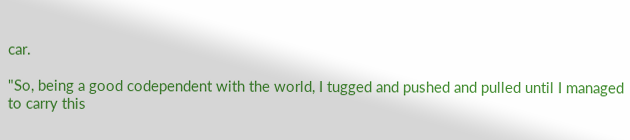car.

"So, being a good codependent with the world, I tugged and pushed and pulled until I managed to carry this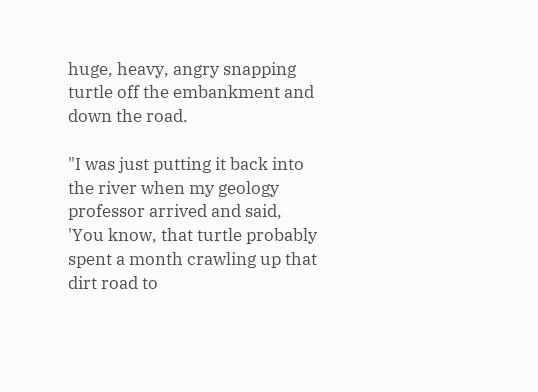huge, heavy, angry snapping turtle off the embankment and down the road.

"I was just putting it back into the river when my geology professor arrived and said, 'You know, that turtle probably spent a month crawling up that dirt road to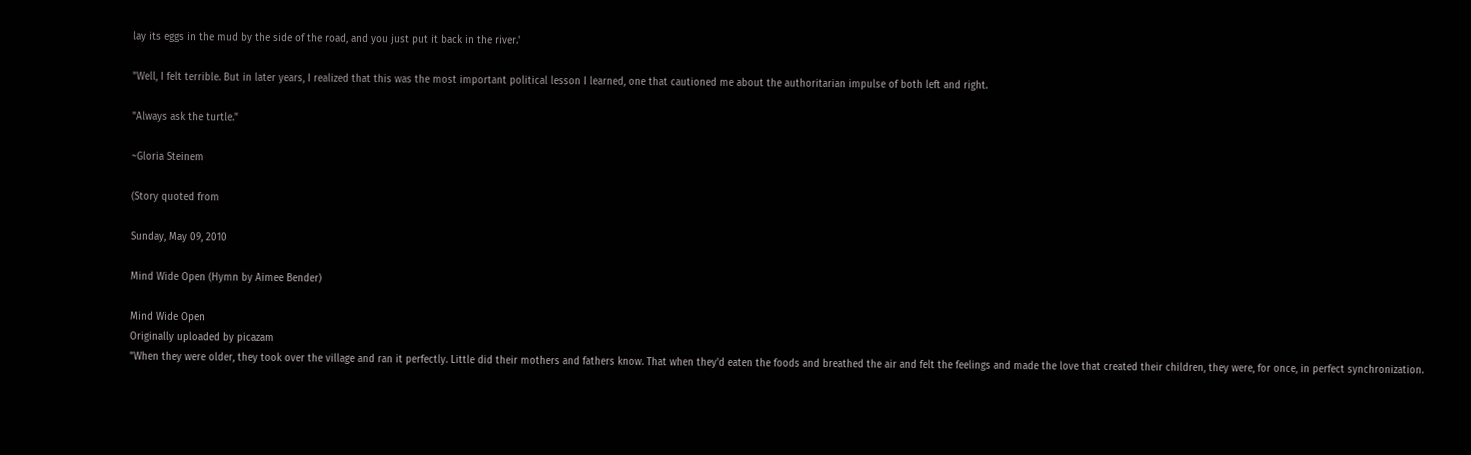lay its eggs in the mud by the side of the road, and you just put it back in the river.'

"Well, I felt terrible. But in later years, I realized that this was the most important political lesson I learned, one that cautioned me about the authoritarian impulse of both left and right.

"Always ask the turtle."

~Gloria Steinem

(Story quoted from

Sunday, May 09, 2010

Mind Wide Open (Hymn by Aimee Bender)

Mind Wide Open
Originally uploaded by picazam
"When they were older, they took over the village and ran it perfectly. Little did their mothers and fathers know. That when they'd eaten the foods and breathed the air and felt the feelings and made the love that created their children, they were, for once, in perfect synchronization.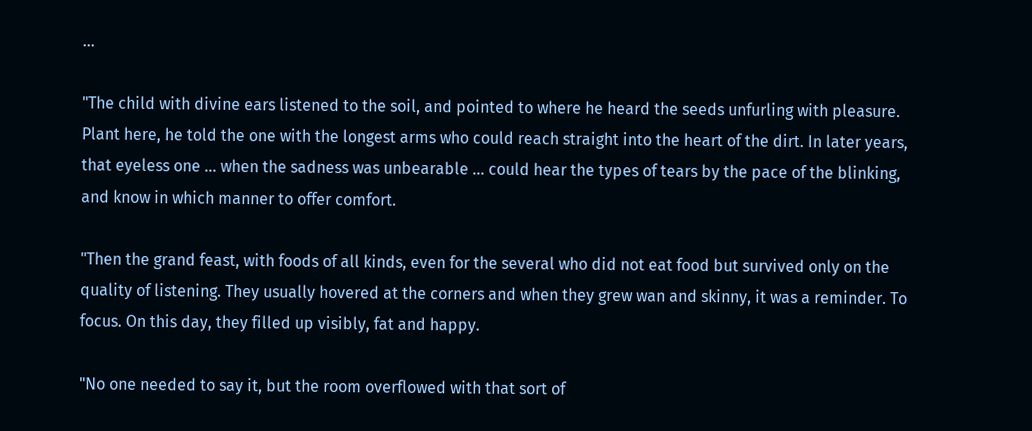...

"The child with divine ears listened to the soil, and pointed to where he heard the seeds unfurling with pleasure. Plant here, he told the one with the longest arms who could reach straight into the heart of the dirt. In later years, that eyeless one ... when the sadness was unbearable ... could hear the types of tears by the pace of the blinking, and know in which manner to offer comfort.

"Then the grand feast, with foods of all kinds, even for the several who did not eat food but survived only on the quality of listening. They usually hovered at the corners and when they grew wan and skinny, it was a reminder. To focus. On this day, they filled up visibly, fat and happy.

"No one needed to say it, but the room overflowed with that sort of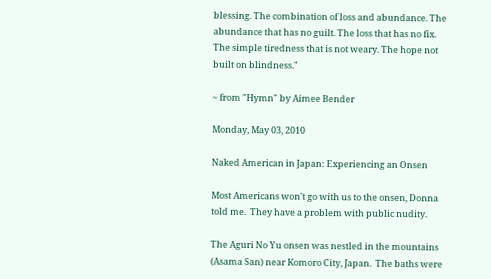blessing. The combination of loss and abundance. The abundance that has no guilt. The loss that has no fix. The simple tiredness that is not weary. The hope not built on blindness."

~ from "Hymn" by Aimee Bender

Monday, May 03, 2010

Naked American in Japan: Experiencing an Onsen

Most Americans won't go with us to the onsen, Donna told me.  They have a problem with public nudity.

The Aguri No Yu onsen was nestled in the mountains (Asama San) near Komoro City, Japan.  The baths were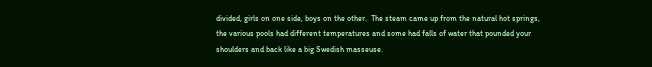divided, girls on one side, boys on the other.  The steam came up from the natural hot springs, the various pools had different temperatures and some had falls of water that pounded your shoulders and back like a big Swedish masseuse.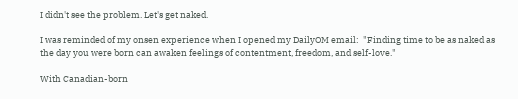I didn't see the problem. Let's get naked.

I was reminded of my onsen experience when I opened my DailyOM email:  "Finding time to be as naked as the day you were born can awaken feelings of contentment, freedom, and self-love."

With Canadian-born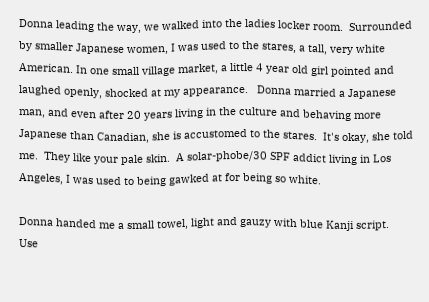Donna leading the way, we walked into the ladies locker room.  Surrounded by smaller Japanese women, I was used to the stares, a tall, very white American. In one small village market, a little 4 year old girl pointed and laughed openly, shocked at my appearance.   Donna married a Japanese man, and even after 20 years living in the culture and behaving more Japanese than Canadian, she is accustomed to the stares.  It's okay, she told me.  They like your pale skin.  A solar-phobe/30 SPF addict living in Los Angeles, I was used to being gawked at for being so white.

Donna handed me a small towel, light and gauzy with blue Kanji script.  Use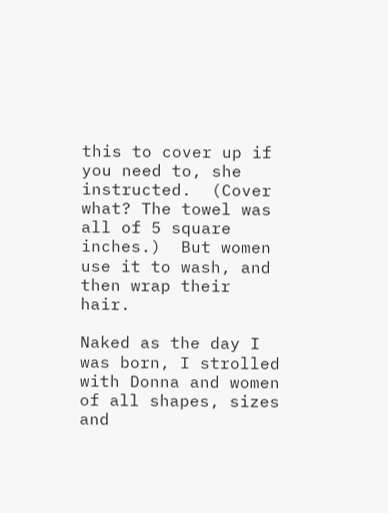this to cover up if you need to, she instructed.  (Cover what? The towel was all of 5 square inches.)  But women use it to wash, and then wrap their hair.

Naked as the day I was born, I strolled with Donna and women of all shapes, sizes and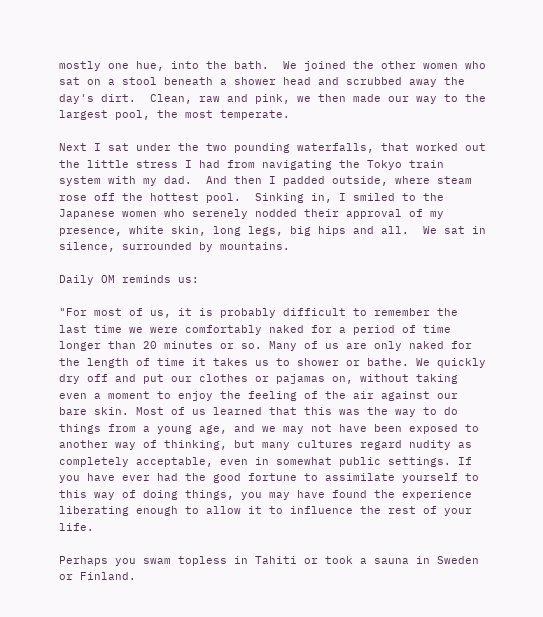mostly one hue, into the bath.  We joined the other women who sat on a stool beneath a shower head and scrubbed away the day's dirt.  Clean, raw and pink, we then made our way to the largest pool, the most temperate.

Next I sat under the two pounding waterfalls, that worked out the little stress I had from navigating the Tokyo train system with my dad.  And then I padded outside, where steam rose off the hottest pool.  Sinking in, I smiled to the Japanese women who serenely nodded their approval of my presence, white skin, long legs, big hips and all.  We sat in silence, surrounded by mountains.

Daily OM reminds us:

"For most of us, it is probably difficult to remember the last time we were comfortably naked for a period of time longer than 20 minutes or so. Many of us are only naked for the length of time it takes us to shower or bathe. We quickly dry off and put our clothes or pajamas on, without taking even a moment to enjoy the feeling of the air against our bare skin. Most of us learned that this was the way to do things from a young age, and we may not have been exposed to another way of thinking, but many cultures regard nudity as completely acceptable, even in somewhat public settings. If you have ever had the good fortune to assimilate yourself to this way of doing things, you may have found the experience liberating enough to allow it to influence the rest of your life.

Perhaps you swam topless in Tahiti or took a sauna in Sweden or Finland.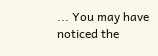... You may have noticed the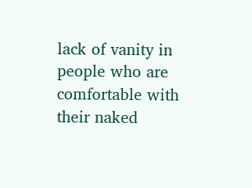lack of vanity in people who are comfortable with their naked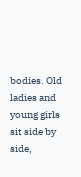bodies. Old ladies and young girls sit side by side,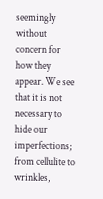seemingly without concern for how they appear. We see that it is not necessary to hide our imperfections; from cellulite to wrinkles,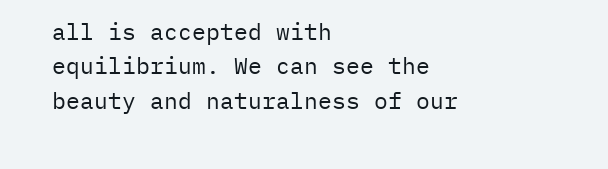all is accepted with equilibrium. We can see the beauty and naturalness of our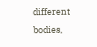different bodies,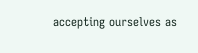accepting ourselves as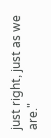just right, just as we are."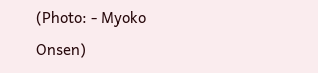(Photo: - Myoko Onsen)